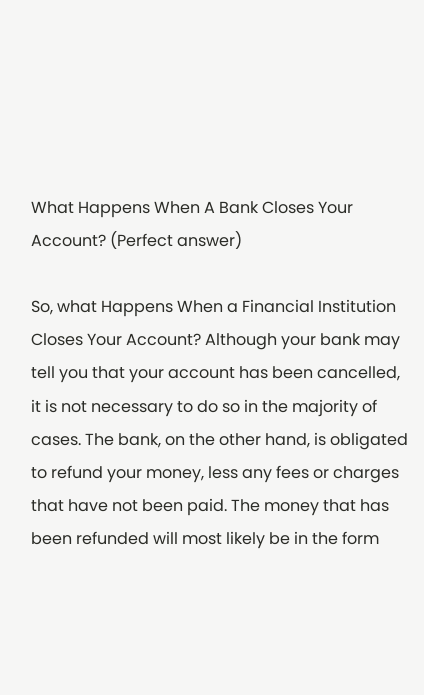What Happens When A Bank Closes Your Account? (Perfect answer)

So, what Happens When a Financial Institution Closes Your Account? Although your bank may tell you that your account has been cancelled, it is not necessary to do so in the majority of cases. The bank, on the other hand, is obligated to refund your money, less any fees or charges that have not been paid. The money that has been refunded will most likely be in the form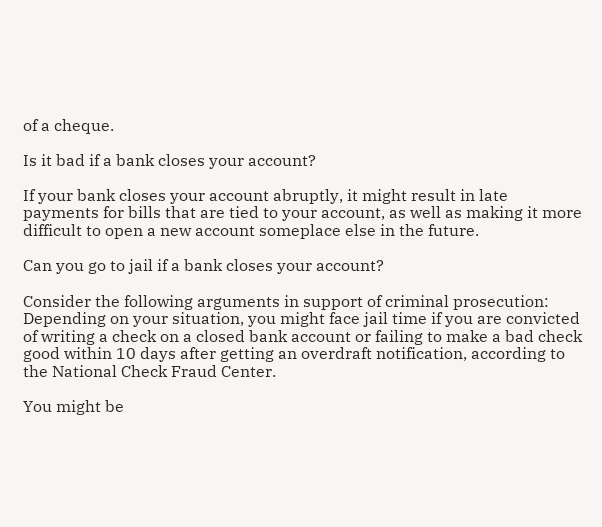of a cheque.

Is it bad if a bank closes your account?

If your bank closes your account abruptly, it might result in late payments for bills that are tied to your account, as well as making it more difficult to open a new account someplace else in the future.

Can you go to jail if a bank closes your account?

Consider the following arguments in support of criminal prosecution: Depending on your situation, you might face jail time if you are convicted of writing a check on a closed bank account or failing to make a bad check good within 10 days after getting an overdraft notification, according to the National Check Fraud Center.

You might be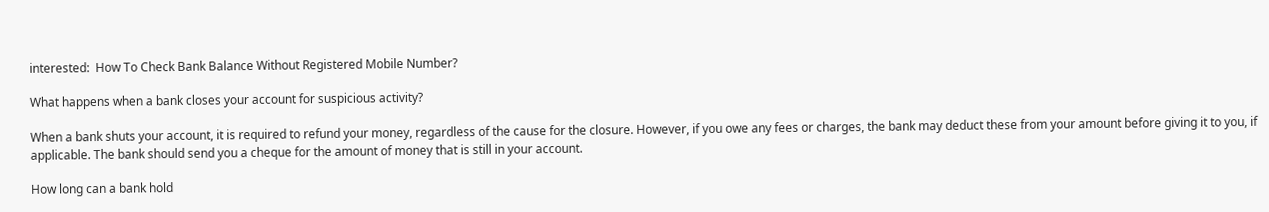interested:  How To Check Bank Balance Without Registered Mobile Number?

What happens when a bank closes your account for suspicious activity?

When a bank shuts your account, it is required to refund your money, regardless of the cause for the closure. However, if you owe any fees or charges, the bank may deduct these from your amount before giving it to you, if applicable. The bank should send you a cheque for the amount of money that is still in your account.

How long can a bank hold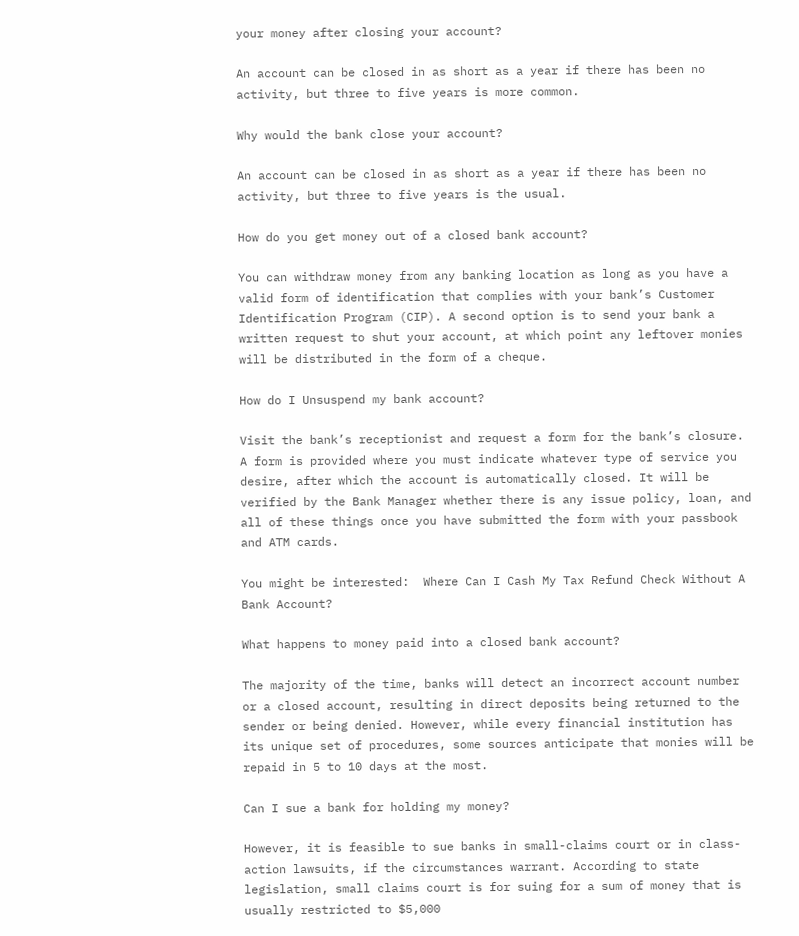your money after closing your account?

An account can be closed in as short as a year if there has been no activity, but three to five years is more common.

Why would the bank close your account?

An account can be closed in as short as a year if there has been no activity, but three to five years is the usual.

How do you get money out of a closed bank account?

You can withdraw money from any banking location as long as you have a valid form of identification that complies with your bank’s Customer Identification Program (CIP). A second option is to send your bank a written request to shut your account, at which point any leftover monies will be distributed in the form of a cheque.

How do I Unsuspend my bank account?

Visit the bank’s receptionist and request a form for the bank’s closure. A form is provided where you must indicate whatever type of service you desire, after which the account is automatically closed. It will be verified by the Bank Manager whether there is any issue policy, loan, and all of these things once you have submitted the form with your passbook and ATM cards.

You might be interested:  Where Can I Cash My Tax Refund Check Without A Bank Account?

What happens to money paid into a closed bank account?

The majority of the time, banks will detect an incorrect account number or a closed account, resulting in direct deposits being returned to the sender or being denied. However, while every financial institution has its unique set of procedures, some sources anticipate that monies will be repaid in 5 to 10 days at the most.

Can I sue a bank for holding my money?

However, it is feasible to sue banks in small-claims court or in class-action lawsuits, if the circumstances warrant. According to state legislation, small claims court is for suing for a sum of money that is usually restricted to $5,000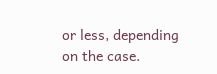or less, depending on the case.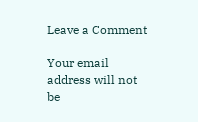Leave a Comment

Your email address will not be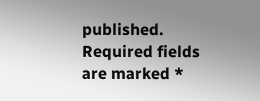published. Required fields are marked *